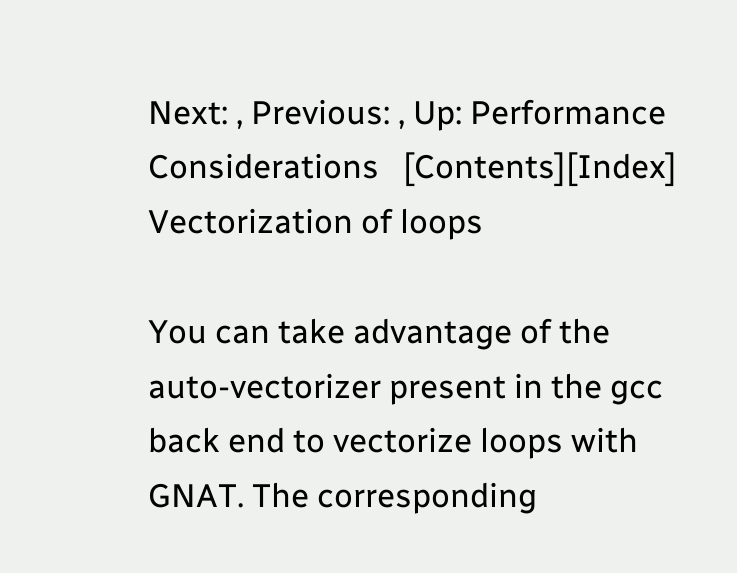Next: , Previous: , Up: Performance Considerations   [Contents][Index] Vectorization of loops

You can take advantage of the auto-vectorizer present in the gcc back end to vectorize loops with GNAT. The corresponding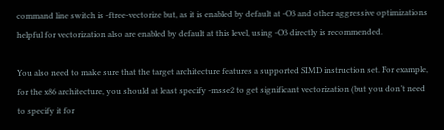command line switch is -ftree-vectorize but, as it is enabled by default at -O3 and other aggressive optimizations helpful for vectorization also are enabled by default at this level, using -O3 directly is recommended.

You also need to make sure that the target architecture features a supported SIMD instruction set. For example, for the x86 architecture, you should at least specify -msse2 to get significant vectorization (but you don’t need to specify it for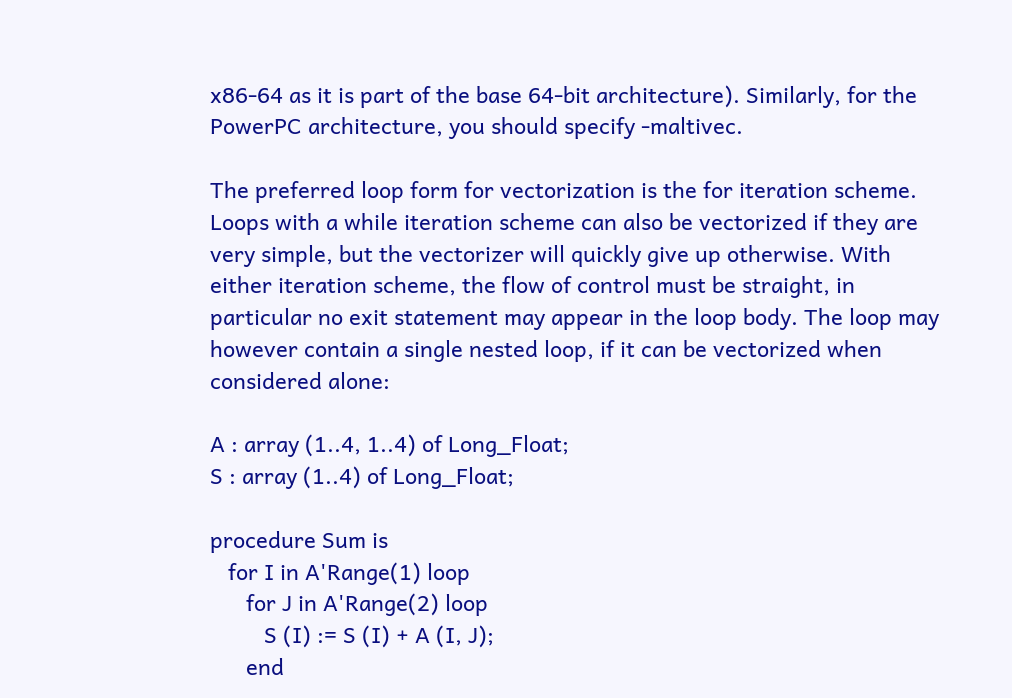x86-64 as it is part of the base 64-bit architecture). Similarly, for the PowerPC architecture, you should specify -maltivec.

The preferred loop form for vectorization is the for iteration scheme. Loops with a while iteration scheme can also be vectorized if they are very simple, but the vectorizer will quickly give up otherwise. With either iteration scheme, the flow of control must be straight, in particular no exit statement may appear in the loop body. The loop may however contain a single nested loop, if it can be vectorized when considered alone:

A : array (1..4, 1..4) of Long_Float;
S : array (1..4) of Long_Float;

procedure Sum is
   for I in A'Range(1) loop
      for J in A'Range(2) loop
         S (I) := S (I) + A (I, J);
      end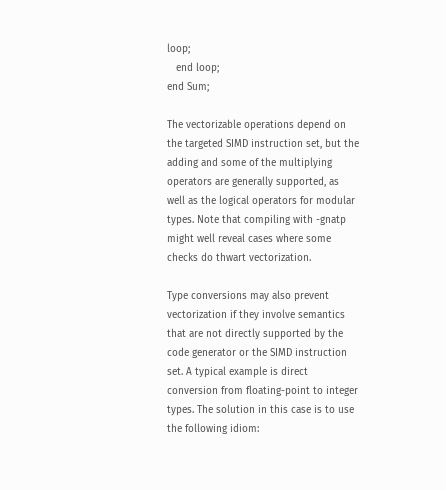loop;
   end loop;
end Sum;

The vectorizable operations depend on the targeted SIMD instruction set, but the adding and some of the multiplying operators are generally supported, as well as the logical operators for modular types. Note that compiling with -gnatp might well reveal cases where some checks do thwart vectorization.

Type conversions may also prevent vectorization if they involve semantics that are not directly supported by the code generator or the SIMD instruction set. A typical example is direct conversion from floating-point to integer types. The solution in this case is to use the following idiom: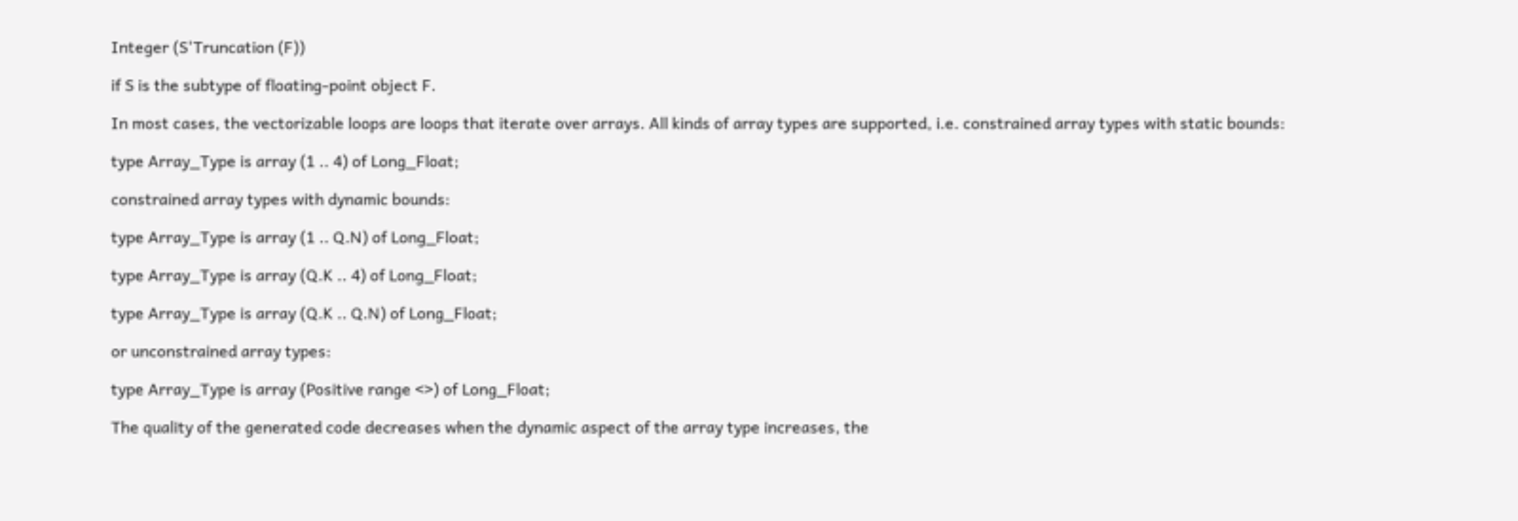Integer (S'Truncation (F))

if S is the subtype of floating-point object F.

In most cases, the vectorizable loops are loops that iterate over arrays. All kinds of array types are supported, i.e. constrained array types with static bounds:

type Array_Type is array (1 .. 4) of Long_Float;

constrained array types with dynamic bounds:

type Array_Type is array (1 .. Q.N) of Long_Float;

type Array_Type is array (Q.K .. 4) of Long_Float;

type Array_Type is array (Q.K .. Q.N) of Long_Float;

or unconstrained array types:

type Array_Type is array (Positive range <>) of Long_Float;

The quality of the generated code decreases when the dynamic aspect of the array type increases, the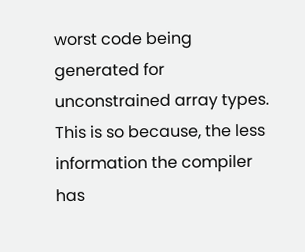worst code being generated for unconstrained array types. This is so because, the less information the compiler has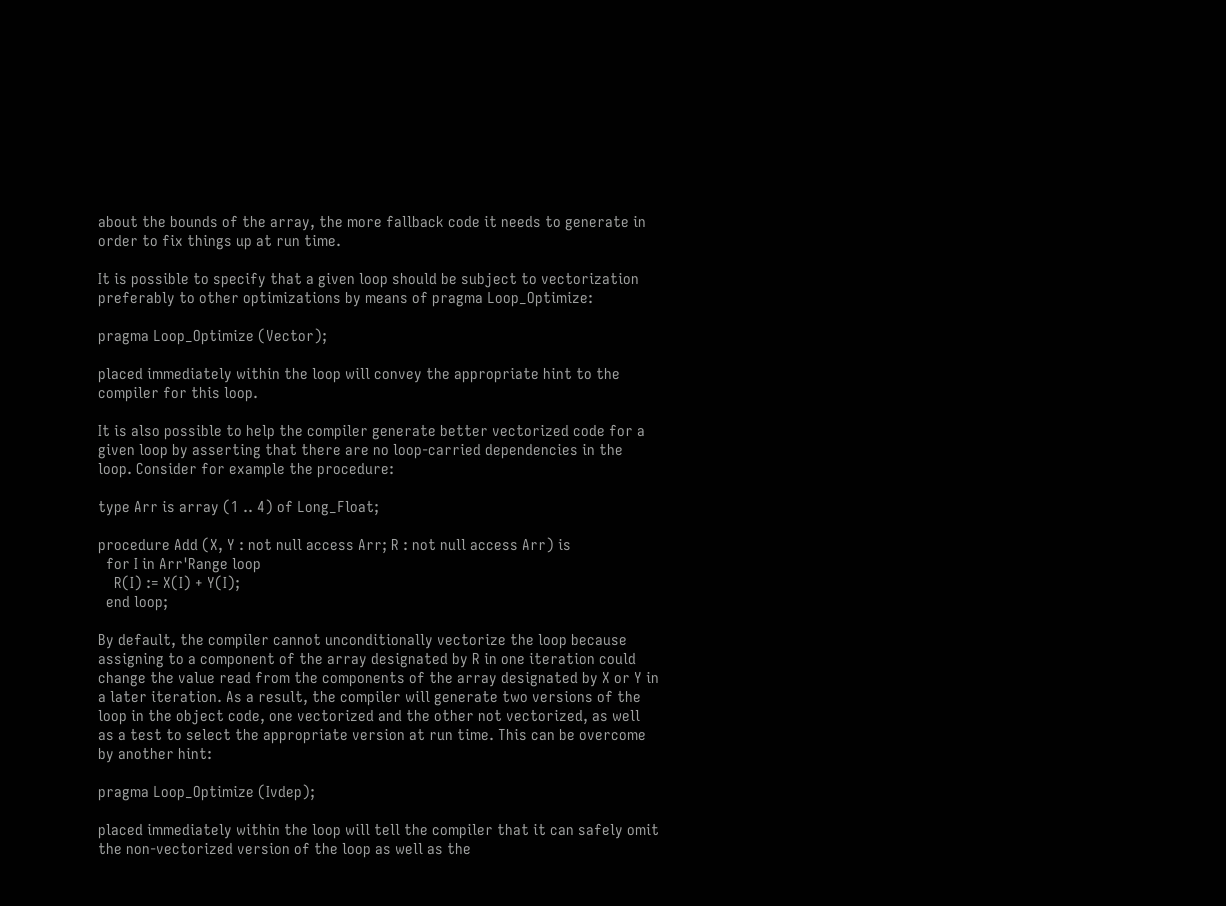about the bounds of the array, the more fallback code it needs to generate in order to fix things up at run time.

It is possible to specify that a given loop should be subject to vectorization preferably to other optimizations by means of pragma Loop_Optimize:

pragma Loop_Optimize (Vector);

placed immediately within the loop will convey the appropriate hint to the compiler for this loop.

It is also possible to help the compiler generate better vectorized code for a given loop by asserting that there are no loop-carried dependencies in the loop. Consider for example the procedure:

type Arr is array (1 .. 4) of Long_Float;

procedure Add (X, Y : not null access Arr; R : not null access Arr) is
  for I in Arr'Range loop
    R(I) := X(I) + Y(I);
  end loop;

By default, the compiler cannot unconditionally vectorize the loop because assigning to a component of the array designated by R in one iteration could change the value read from the components of the array designated by X or Y in a later iteration. As a result, the compiler will generate two versions of the loop in the object code, one vectorized and the other not vectorized, as well as a test to select the appropriate version at run time. This can be overcome by another hint:

pragma Loop_Optimize (Ivdep);

placed immediately within the loop will tell the compiler that it can safely omit the non-vectorized version of the loop as well as the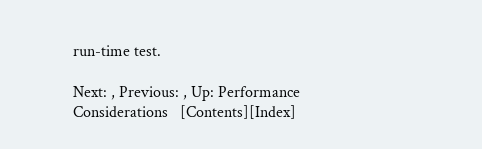run-time test.

Next: , Previous: , Up: Performance Considerations   [Contents][Index]